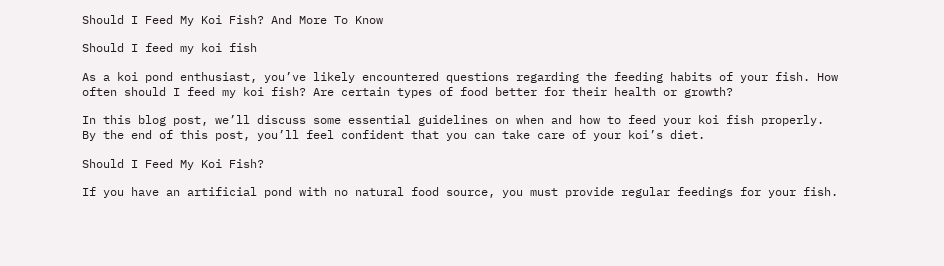Should I Feed My Koi Fish? And More To Know

Should I feed my koi fish

As a koi pond enthusiast, you’ve likely encountered questions regarding the feeding habits of your fish. How often should I feed my koi fish? Are certain types of food better for their health or growth?

In this blog post, we’ll discuss some essential guidelines on when and how to feed your koi fish properly. By the end of this post, you’ll feel confident that you can take care of your koi’s diet.

Should I Feed My Koi Fish?

If you have an artificial pond with no natural food source, you must provide regular feedings for your fish.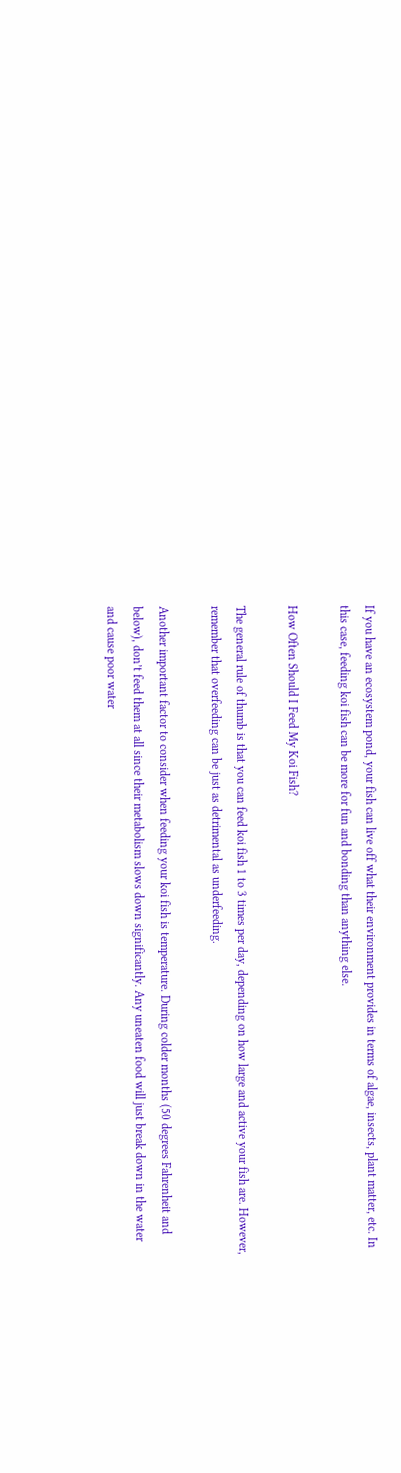If you have an ecosystem pond, your fish can live off what their environment provides in terms of algae, insects, plant matter, etc. In this case, feeding koi fish can be more for fun and bonding than anything else.

How Often Should I Feed My Koi Fish?

The general rule of thumb is that you can feed koi fish 1 to 3 times per day, depending on how large and active your fish are. However, remember that overfeeding can be just as detrimental as underfeeding.

Another important factor to consider when feeding your koi fish is temperature. During colder months (50 degrees Fahrenheit and below), don’t feed them at all since their metabolism slows down significantly. Any uneaten food will just break down in the water and cause poor water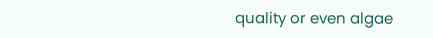quality or even algae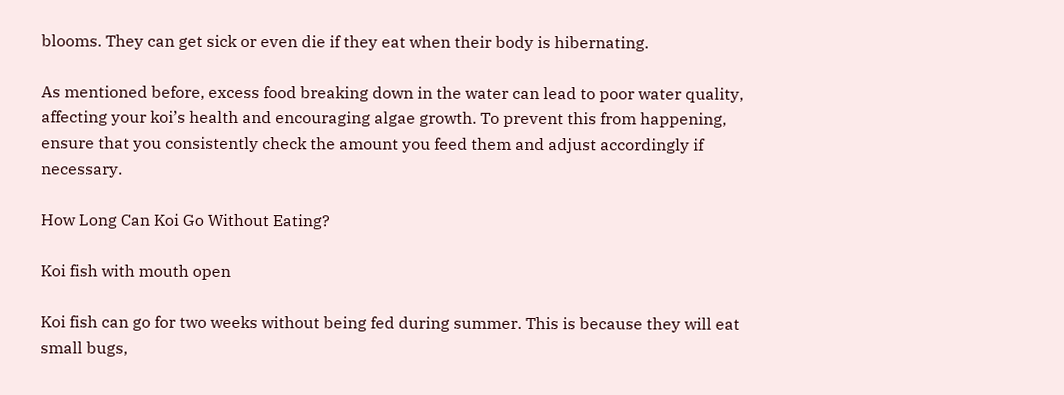blooms. They can get sick or even die if they eat when their body is hibernating.

As mentioned before, excess food breaking down in the water can lead to poor water quality, affecting your koi’s health and encouraging algae growth. To prevent this from happening, ensure that you consistently check the amount you feed them and adjust accordingly if necessary.

How Long Can Koi Go Without Eating?

Koi fish with mouth open

Koi fish can go for two weeks without being fed during summer. This is because they will eat small bugs,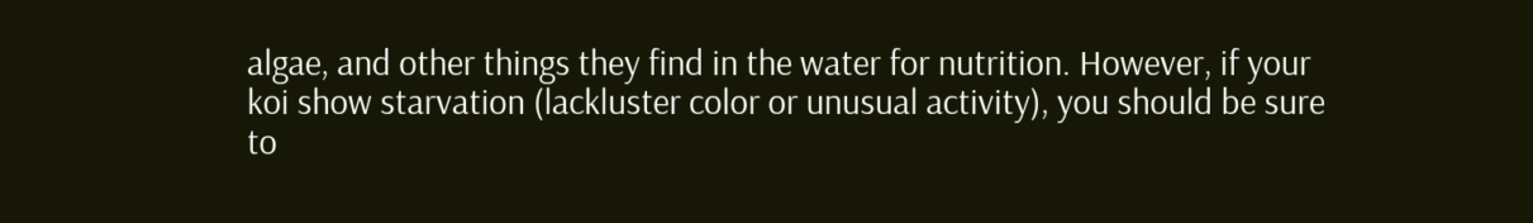algae, and other things they find in the water for nutrition. However, if your koi show starvation (lackluster color or unusual activity), you should be sure to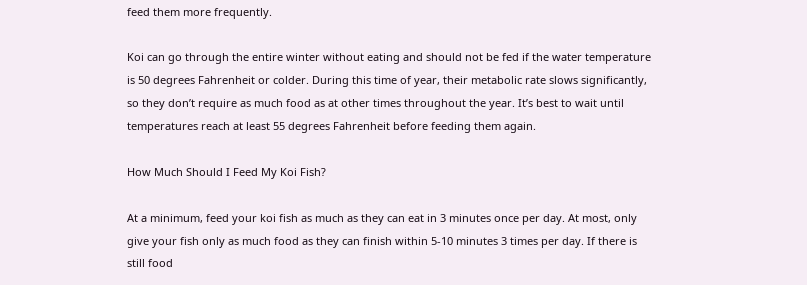feed them more frequently.

Koi can go through the entire winter without eating and should not be fed if the water temperature is 50 degrees Fahrenheit or colder. During this time of year, their metabolic rate slows significantly, so they don’t require as much food as at other times throughout the year. It’s best to wait until temperatures reach at least 55 degrees Fahrenheit before feeding them again.

How Much Should I Feed My Koi Fish?

At a minimum, feed your koi fish as much as they can eat in 3 minutes once per day. At most, only give your fish only as much food as they can finish within 5-10 minutes 3 times per day. If there is still food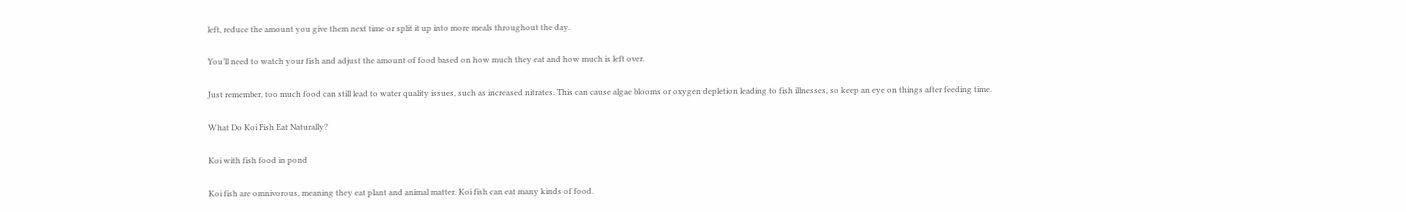left, reduce the amount you give them next time or split it up into more meals throughout the day.

You’ll need to watch your fish and adjust the amount of food based on how much they eat and how much is left over.

Just remember, too much food can still lead to water quality issues, such as increased nitrates. This can cause algae blooms or oxygen depletion leading to fish illnesses, so keep an eye on things after feeding time.

What Do Koi Fish Eat Naturally?

Koi with fish food in pond

Koi fish are omnivorous, meaning they eat plant and animal matter. Koi fish can eat many kinds of food.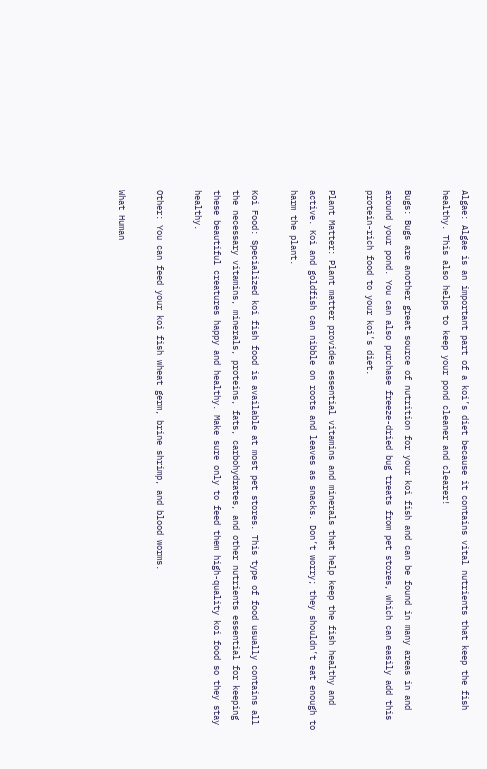Algae: Algae is an important part of a koi’s diet because it contains vital nutrients that keep the fish healthy. This also helps to keep your pond cleaner and clearer!

Bugs: Bugs are another great source of nutrition for your koi fish and can be found in many areas in and around your pond. You can also purchase freeze-dried bug treats from pet stores, which can easily add this protein-rich food to your koi’s diet.

Plant Matter: Plant matter provides essential vitamins and minerals that help keep the fish healthy and active. Koi and goldfish can nibble on roots and leaves as snacks. Don’t worry; they shouldn’t eat enough to harm the plant.

Koi Food: Specialized koi fish food is available at most pet stores. This type of food usually contains all the necessary vitamins, minerals, proteins, fats, carbohydrates, and other nutrients essential for keeping these beautiful creatures happy and healthy. Make sure only to feed them high-quality koi food so they stay healthy.

Other: You can feed your koi fish wheat germ, brine shrimp, and blood worms.

What Human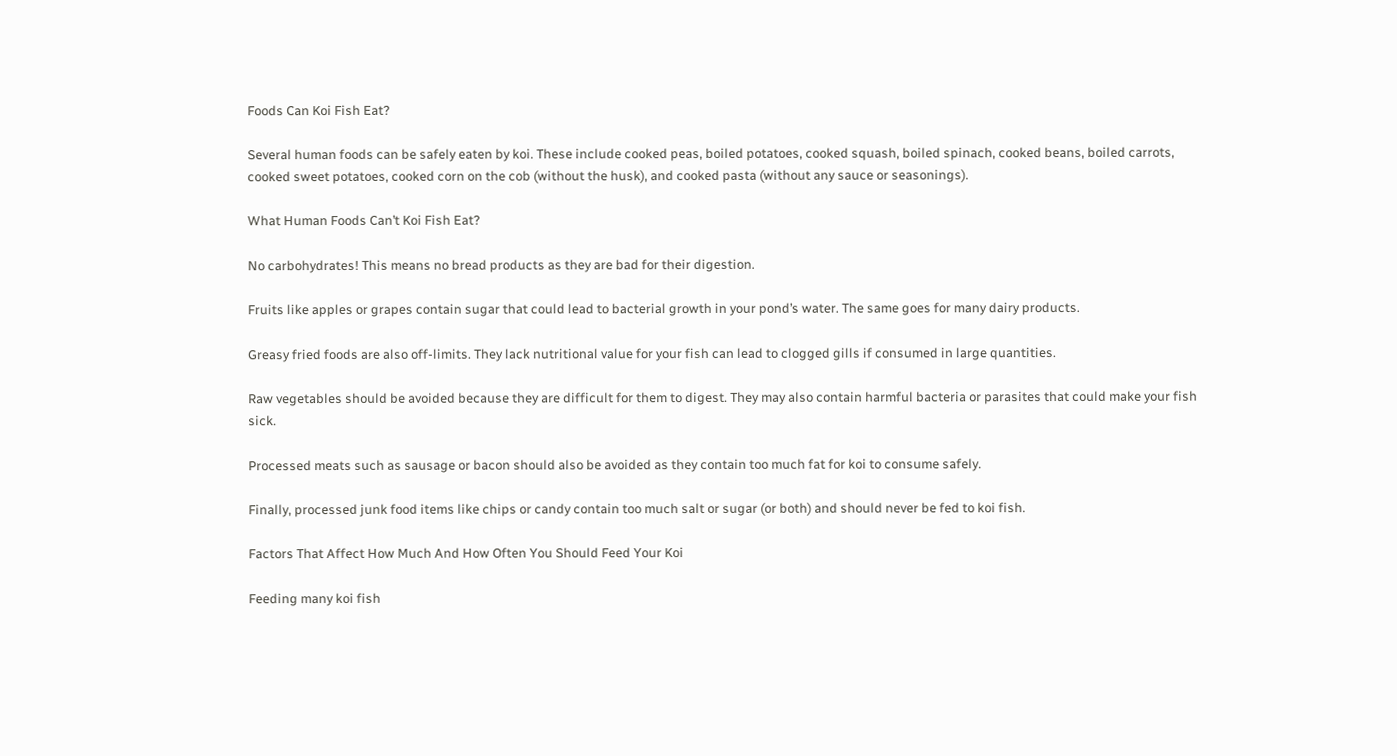Foods Can Koi Fish Eat?

Several human foods can be safely eaten by koi. These include cooked peas, boiled potatoes, cooked squash, boiled spinach, cooked beans, boiled carrots, cooked sweet potatoes, cooked corn on the cob (without the husk), and cooked pasta (without any sauce or seasonings).

What Human Foods Can’t Koi Fish Eat?

No carbohydrates! This means no bread products as they are bad for their digestion.

Fruits like apples or grapes contain sugar that could lead to bacterial growth in your pond’s water. The same goes for many dairy products.

Greasy fried foods are also off-limits. They lack nutritional value for your fish can lead to clogged gills if consumed in large quantities.

Raw vegetables should be avoided because they are difficult for them to digest. They may also contain harmful bacteria or parasites that could make your fish sick.

Processed meats such as sausage or bacon should also be avoided as they contain too much fat for koi to consume safely.

Finally, processed junk food items like chips or candy contain too much salt or sugar (or both) and should never be fed to koi fish.

Factors That Affect How Much And How Often You Should Feed Your Koi

Feeding many koi fish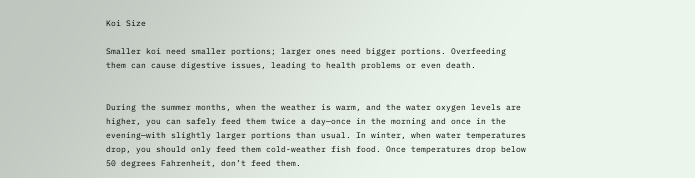Koi Size

Smaller koi need smaller portions; larger ones need bigger portions. Overfeeding them can cause digestive issues, leading to health problems or even death.


During the summer months, when the weather is warm, and the water oxygen levels are higher, you can safely feed them twice a day—once in the morning and once in the evening—with slightly larger portions than usual. In winter, when water temperatures drop, you should only feed them cold-weather fish food. Once temperatures drop below 50 degrees Fahrenheit, don’t feed them.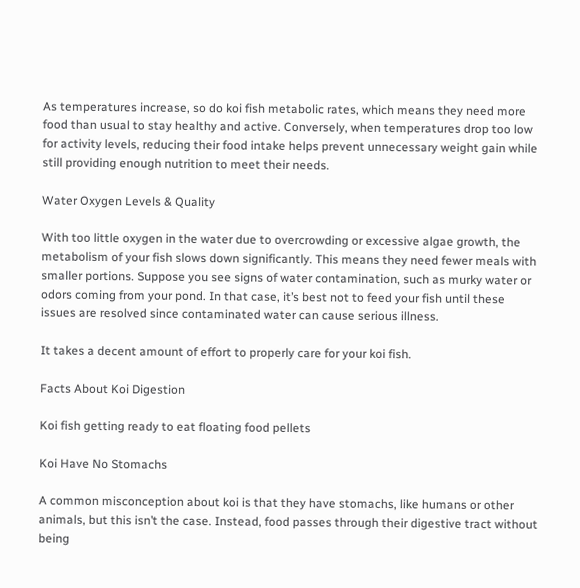As temperatures increase, so do koi fish metabolic rates, which means they need more food than usual to stay healthy and active. Conversely, when temperatures drop too low for activity levels, reducing their food intake helps prevent unnecessary weight gain while still providing enough nutrition to meet their needs.

Water Oxygen Levels & Quality

With too little oxygen in the water due to overcrowding or excessive algae growth, the metabolism of your fish slows down significantly. This means they need fewer meals with smaller portions. Suppose you see signs of water contamination, such as murky water or odors coming from your pond. In that case, it’s best not to feed your fish until these issues are resolved since contaminated water can cause serious illness.

It takes a decent amount of effort to properly care for your koi fish.

Facts About Koi Digestion

Koi fish getting ready to eat floating food pellets

Koi Have No Stomachs

A common misconception about koi is that they have stomachs, like humans or other animals, but this isn’t the case. Instead, food passes through their digestive tract without being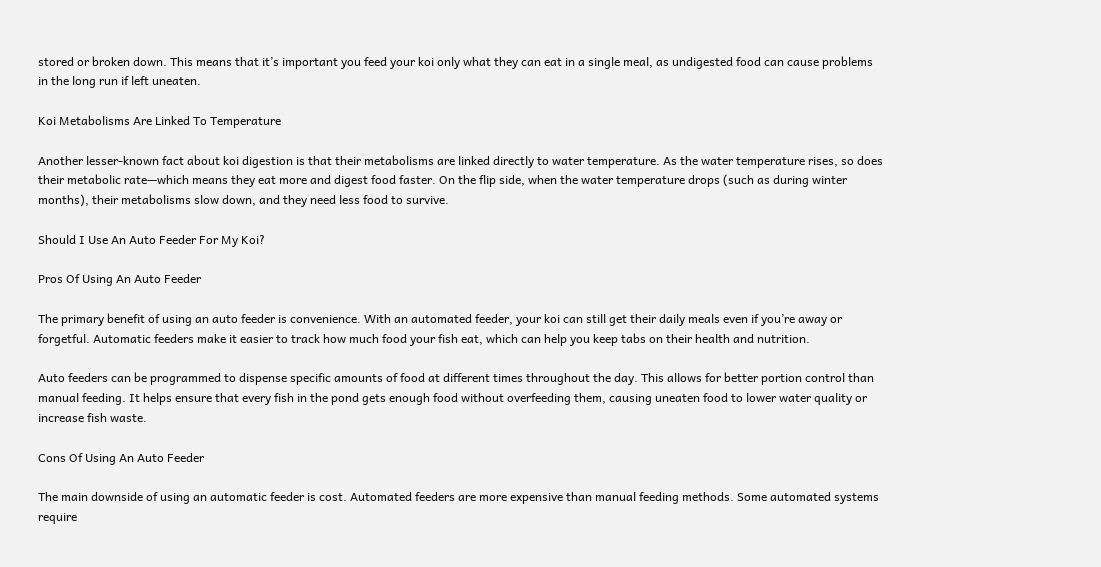stored or broken down. This means that it’s important you feed your koi only what they can eat in a single meal, as undigested food can cause problems in the long run if left uneaten.

Koi Metabolisms Are Linked To Temperature

Another lesser-known fact about koi digestion is that their metabolisms are linked directly to water temperature. As the water temperature rises, so does their metabolic rate—which means they eat more and digest food faster. On the flip side, when the water temperature drops (such as during winter months), their metabolisms slow down, and they need less food to survive.

Should I Use An Auto Feeder For My Koi?

Pros Of Using An Auto Feeder

The primary benefit of using an auto feeder is convenience. With an automated feeder, your koi can still get their daily meals even if you’re away or forgetful. Automatic feeders make it easier to track how much food your fish eat, which can help you keep tabs on their health and nutrition.

Auto feeders can be programmed to dispense specific amounts of food at different times throughout the day. This allows for better portion control than manual feeding. It helps ensure that every fish in the pond gets enough food without overfeeding them, causing uneaten food to lower water quality or increase fish waste.

Cons Of Using An Auto Feeder

The main downside of using an automatic feeder is cost. Automated feeders are more expensive than manual feeding methods. Some automated systems require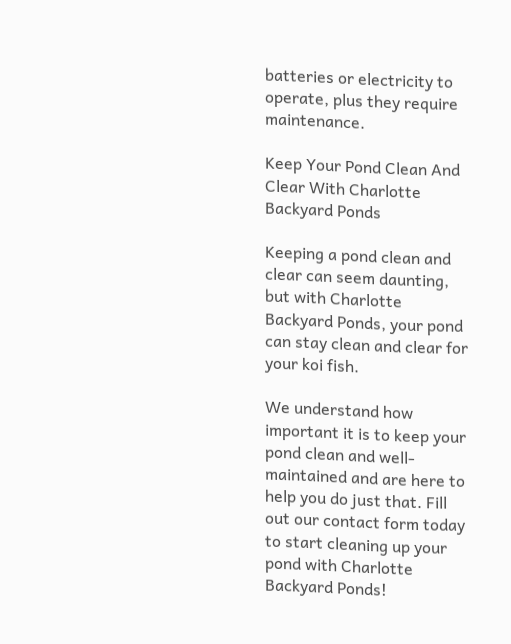batteries or electricity to operate, plus they require maintenance.

Keep Your Pond Clean And Clear With Charlotte Backyard Ponds

Keeping a pond clean and clear can seem daunting, but with Charlotte Backyard Ponds, your pond can stay clean and clear for your koi fish.

We understand how important it is to keep your pond clean and well-maintained and are here to help you do just that. Fill out our contact form today to start cleaning up your pond with Charlotte Backyard Ponds!